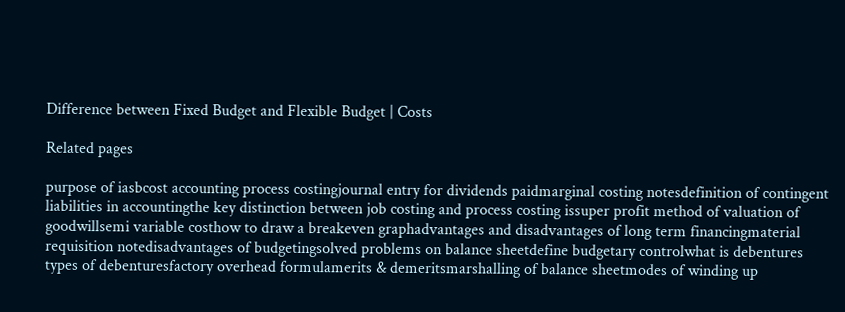Difference between Fixed Budget and Flexible Budget | Costs

Related pages

purpose of iasbcost accounting process costingjournal entry for dividends paidmarginal costing notesdefinition of contingent liabilities in accountingthe key distinction between job costing and process costing issuper profit method of valuation of goodwillsemi variable costhow to draw a breakeven graphadvantages and disadvantages of long term financingmaterial requisition notedisadvantages of budgetingsolved problems on balance sheetdefine budgetary controlwhat is debentures types of debenturesfactory overhead formulamerits & demeritsmarshalling of balance sheetmodes of winding up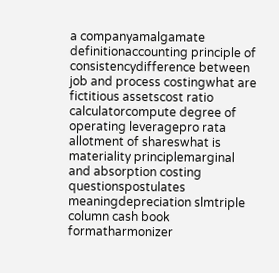a companyamalgamate definitionaccounting principle of consistencydifference between job and process costingwhat are fictitious assetscost ratio calculatorcompute degree of operating leveragepro rata allotment of shareswhat is materiality principlemarginal and absorption costing questionspostulates meaningdepreciation slmtriple column cash book formatharmonizer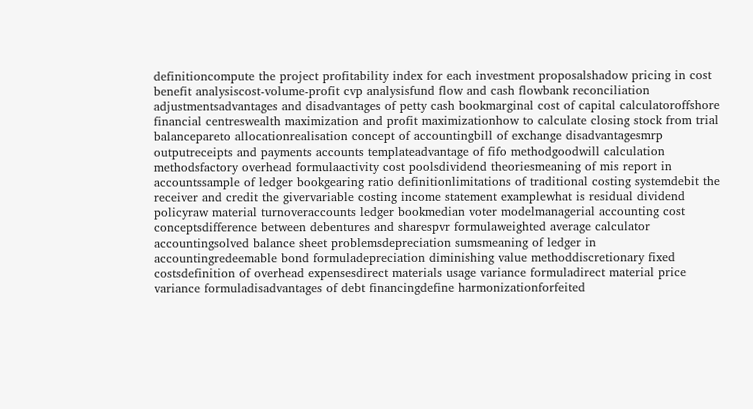definitioncompute the project profitability index for each investment proposalshadow pricing in cost benefit analysiscost-volume-profit cvp analysisfund flow and cash flowbank reconciliation adjustmentsadvantages and disadvantages of petty cash bookmarginal cost of capital calculatoroffshore financial centreswealth maximization and profit maximizationhow to calculate closing stock from trial balancepareto allocationrealisation concept of accountingbill of exchange disadvantagesmrp outputreceipts and payments accounts templateadvantage of fifo methodgoodwill calculation methodsfactory overhead formulaactivity cost poolsdividend theoriesmeaning of mis report in accountssample of ledger bookgearing ratio definitionlimitations of traditional costing systemdebit the receiver and credit the givervariable costing income statement examplewhat is residual dividend policyraw material turnoveraccounts ledger bookmedian voter modelmanagerial accounting cost conceptsdifference between debentures and sharespvr formulaweighted average calculator accountingsolved balance sheet problemsdepreciation sumsmeaning of ledger in accountingredeemable bond formuladepreciation diminishing value methoddiscretionary fixed costsdefinition of overhead expensesdirect materials usage variance formuladirect material price variance formuladisadvantages of debt financingdefine harmonizationforfeited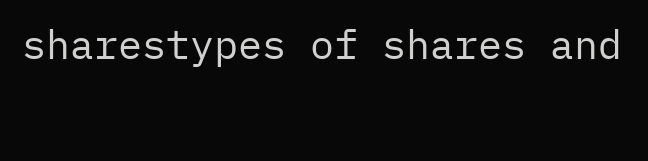sharestypes of shares and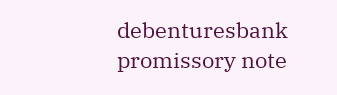debenturesbank promissory note